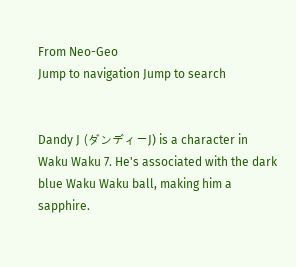From Neo-Geo
Jump to navigation Jump to search


Dandy J (ダンディーJ) is a character in Waku Waku 7. He's associated with the dark blue Waku Waku ball, making him a sapphire.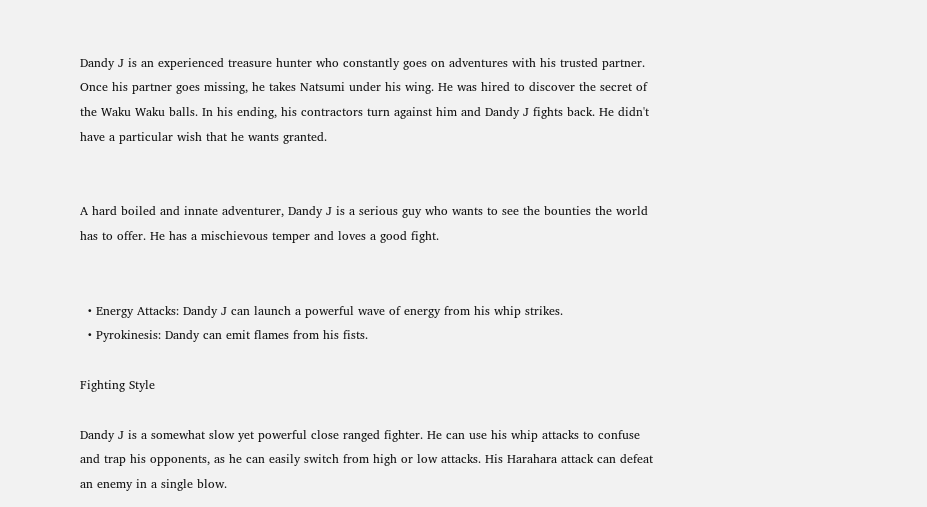Dandy J is an experienced treasure hunter who constantly goes on adventures with his trusted partner. Once his partner goes missing, he takes Natsumi under his wing. He was hired to discover the secret of the Waku Waku balls. In his ending, his contractors turn against him and Dandy J fights back. He didn't have a particular wish that he wants granted.


A hard boiled and innate adventurer, Dandy J is a serious guy who wants to see the bounties the world has to offer. He has a mischievous temper and loves a good fight.


  • Energy Attacks: Dandy J can launch a powerful wave of energy from his whip strikes.
  • Pyrokinesis: Dandy can emit flames from his fists.

Fighting Style

Dandy J is a somewhat slow yet powerful close ranged fighter. He can use his whip attacks to confuse and trap his opponents, as he can easily switch from high or low attacks. His Harahara attack can defeat an enemy in a single blow.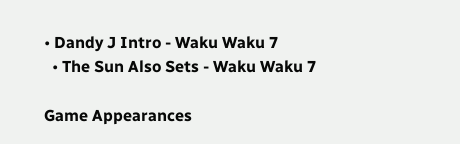• Dandy J Intro - Waku Waku 7
  • The Sun Also Sets - Waku Waku 7

Game Appearances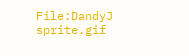File:DandyJ sprite.gif